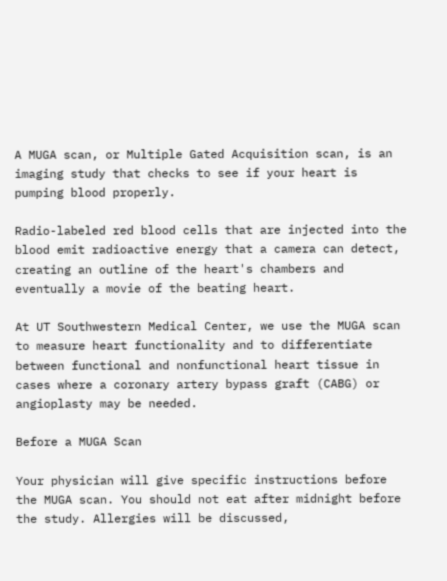A MUGA scan, or Multiple Gated Acquisition scan, is an imaging study that checks to see if your heart is pumping blood properly.

Radio-labeled red blood cells that are injected into the blood emit radioactive energy that a camera can detect, creating an outline of the heart's chambers and eventually a movie of the beating heart.

At UT Southwestern Medical Center, we use the MUGA scan to measure heart functionality and to differentiate between functional and nonfunctional heart tissue in cases where a coronary artery bypass graft (CABG) or angioplasty may be needed.

Before a MUGA Scan

Your physician will give specific instructions before the MUGA scan. You should not eat after midnight before the study. Allergies will be discussed,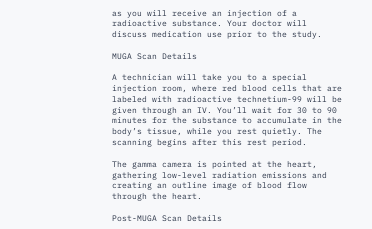as you will receive an injection of a radioactive substance. Your doctor will discuss medication use prior to the study.

MUGA Scan Details

A technician will take you to a special injection room, where red blood cells that are labeled with radioactive technetium-99 will be given through an IV. You’ll wait for 30 to 90 minutes for the substance to accumulate in the body’s tissue, while you rest quietly. The scanning begins after this rest period.

The gamma camera is pointed at the heart, gathering low-level radiation emissions and creating an outline image of blood flow through the heart.

Post-MUGA Scan Details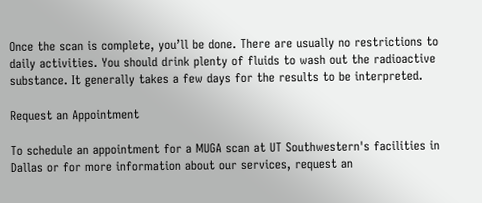Once the scan is complete, you’ll be done. There are usually no restrictions to daily activities. You should drink plenty of fluids to wash out the radioactive substance. It generally takes a few days for the results to be interpreted.

Request an Appointment

To schedule an appointment for a MUGA scan at UT Southwestern's facilities in Dallas or for more information about our services, request an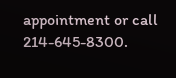appointment or call 214-645-8300.